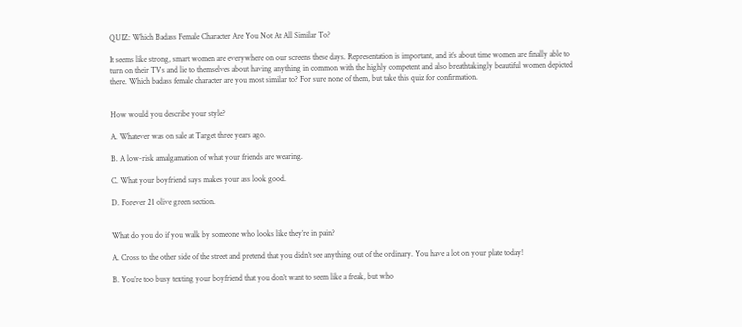QUIZ: Which Badass Female Character Are You Not At All Similar To?

It seems like strong, smart women are everywhere on our screens these days. Representation is important, and it’s about time women are finally able to turn on their TVs and lie to themselves about having anything in common with the highly competent and also breathtakingly beautiful women depicted there. Which badass female character are you most similar to? For sure none of them, but take this quiz for confirmation.


How would you describe your style?

A. Whatever was on sale at Target three years ago.

B. A low-risk amalgamation of what your friends are wearing.

C. What your boyfriend says makes your ass look good.

D. Forever 21 olive green section.


What do you do if you walk by someone who looks like they’re in pain?

A. Cross to the other side of the street and pretend that you didn’t see anything out of the ordinary. You have a lot on your plate today!

B. You’re too busy texting your boyfriend that you don’t want to seem like a freak, but who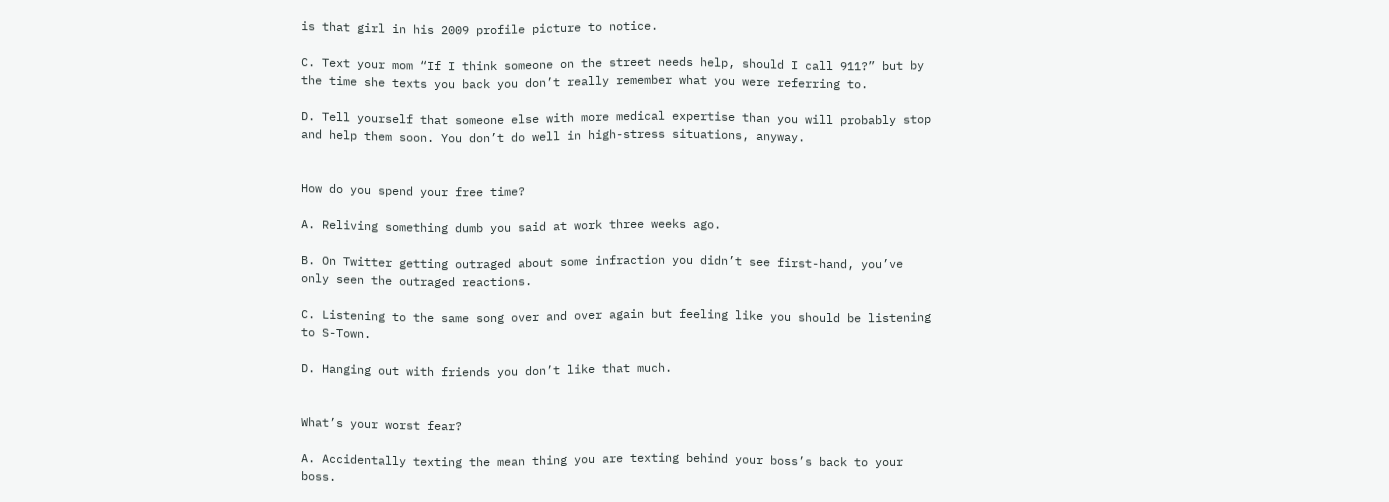is that girl in his 2009 profile picture to notice.

C. Text your mom “If I think someone on the street needs help, should I call 911?” but by the time she texts you back you don’t really remember what you were referring to.

D. Tell yourself that someone else with more medical expertise than you will probably stop and help them soon. You don’t do well in high-stress situations, anyway.


How do you spend your free time?

A. Reliving something dumb you said at work three weeks ago.

B. On Twitter getting outraged about some infraction you didn’t see first-hand, you’ve only seen the outraged reactions.

C. Listening to the same song over and over again but feeling like you should be listening to S-Town.

D. Hanging out with friends you don’t like that much.


What’s your worst fear?

A. Accidentally texting the mean thing you are texting behind your boss’s back to your boss.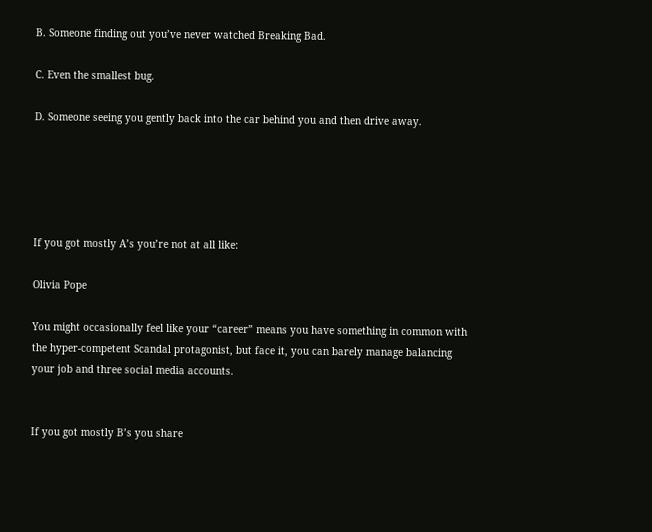B. Someone finding out you’ve never watched Breaking Bad.

C. Even the smallest bug.

D. Someone seeing you gently back into the car behind you and then drive away.





If you got mostly A’s you’re not at all like:

Olivia Pope

You might occasionally feel like your “career” means you have something in common with the hyper-competent Scandal protagonist, but face it, you can barely manage balancing your job and three social media accounts.


If you got mostly B’s you share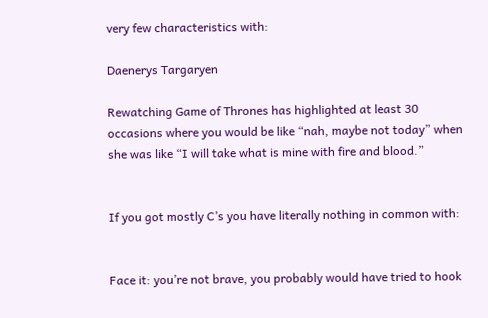very few characteristics with:

Daenerys Targaryen

Rewatching Game of Thrones has highlighted at least 30 occasions where you would be like “nah, maybe not today” when she was like “I will take what is mine with fire and blood.”


If you got mostly C’s you have literally nothing in common with:


Face it: you’re not brave, you probably would have tried to hook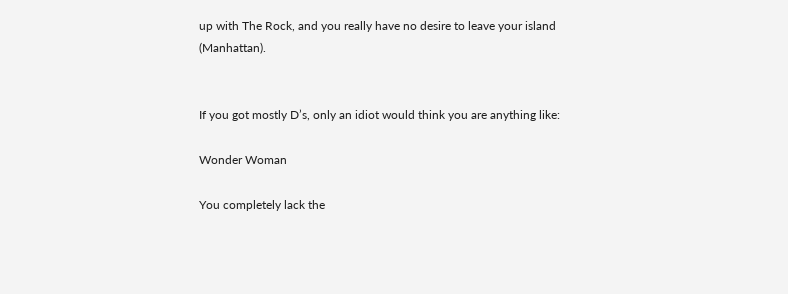up with The Rock, and you really have no desire to leave your island (Manhattan).


If you got mostly D’s, only an idiot would think you are anything like:

Wonder Woman

You completely lack the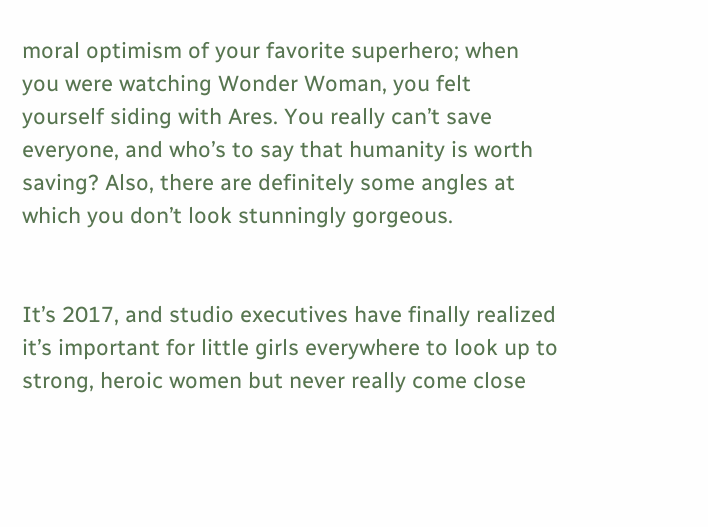moral optimism of your favorite superhero; when you were watching Wonder Woman, you felt yourself siding with Ares. You really can’t save everyone, and who’s to say that humanity is worth saving? Also, there are definitely some angles at which you don’t look stunningly gorgeous.


It’s 2017, and studio executives have finally realized it’s important for little girls everywhere to look up to strong, heroic women but never really come close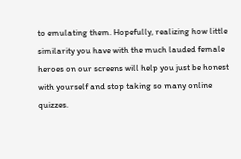to emulating them. Hopefully, realizing how little similarity you have with the much lauded female heroes on our screens will help you just be honest with yourself and stop taking so many online quizzes.